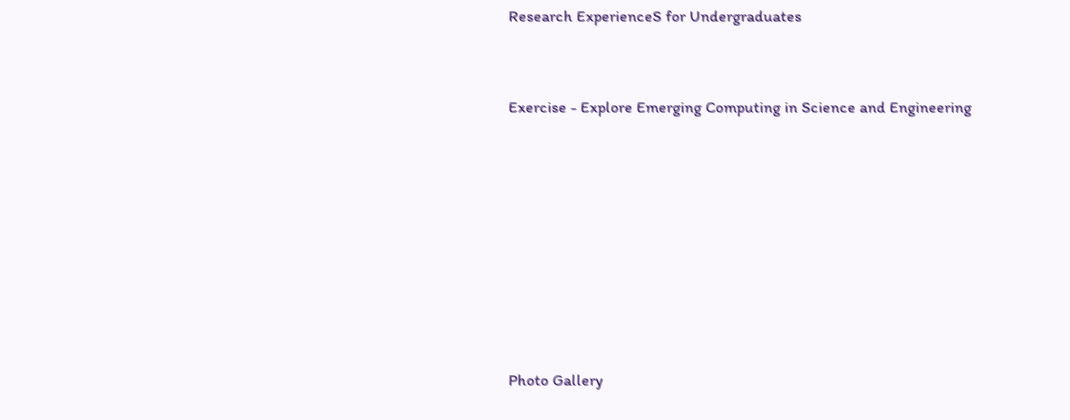Research ExperienceS for Undergraduates


Exercise - Explore Emerging Computing in Science and Engineering








Photo Gallery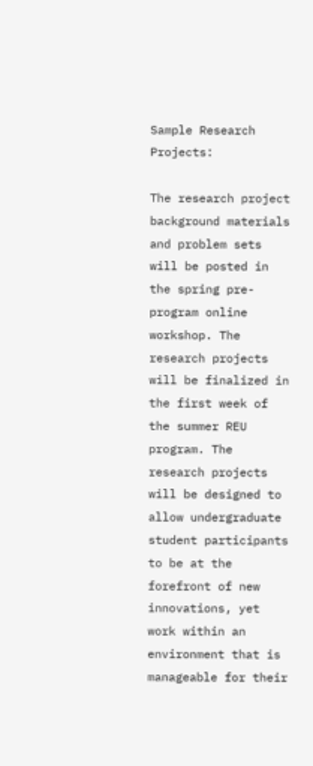Sample Research Projects:

The research project background materials and problem sets will be posted in the spring pre-program online workshop. The research projects will be finalized in the first week of the summer REU program. The research projects will be designed to allow undergraduate student participants to be at the forefront of new innovations, yet work within an environment that is manageable for their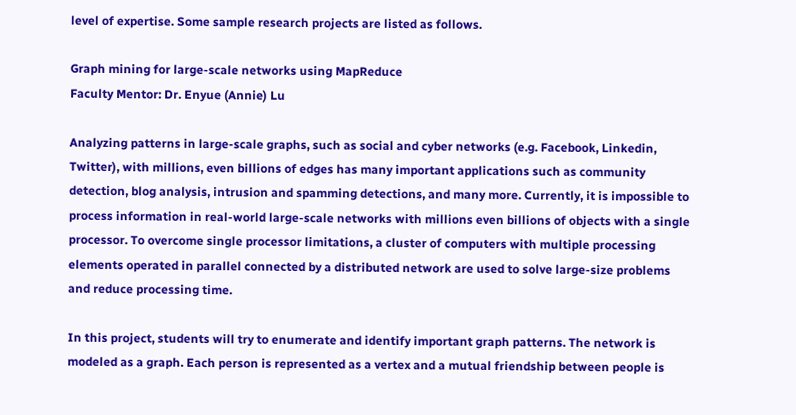level of expertise. Some sample research projects are listed as follows.

Graph mining for large-scale networks using MapReduce
Faculty Mentor: Dr. Enyue (Annie) Lu

Analyzing patterns in large-scale graphs, such as social and cyber networks (e.g. Facebook, Linkedin, Twitter), with millions, even billions of edges has many important applications such as community detection, blog analysis, intrusion and spamming detections, and many more. Currently, it is impossible to process information in real-world large-scale networks with millions even billions of objects with a single processor. To overcome single processor limitations, a cluster of computers with multiple processing elements operated in parallel connected by a distributed network are used to solve large-size problems and reduce processing time.

In this project, students will try to enumerate and identify important graph patterns. The network is modeled as a graph. Each person is represented as a vertex and a mutual friendship between people is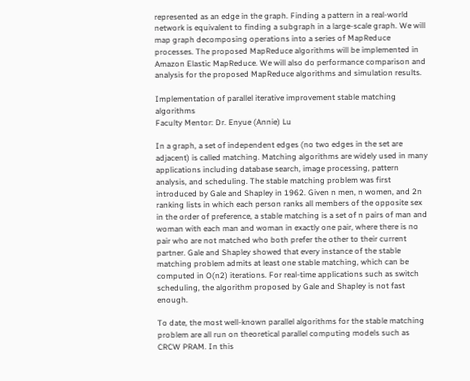represented as an edge in the graph. Finding a pattern in a real-world network is equivalent to finding a subgraph in a large-scale graph. We will map graph decomposing operations into a series of MapReduce processes. The proposed MapReduce algorithms will be implemented in Amazon Elastic MapReduce. We will also do performance comparison and analysis for the proposed MapReduce algorithms and simulation results.

Implementation of parallel iterative improvement stable matching algorithms
Faculty Mentor: Dr. Enyue (Annie) Lu

In a graph, a set of independent edges (no two edges in the set are adjacent) is called matching. Matching algorithms are widely used in many applications including database search, image processing, pattern analysis, and scheduling. The stable matching problem was first introduced by Gale and Shapley in 1962. Given n men, n women, and 2n ranking lists in which each person ranks all members of the opposite sex in the order of preference, a stable matching is a set of n pairs of man and woman with each man and woman in exactly one pair, where there is no pair who are not matched who both prefer the other to their current partner. Gale and Shapley showed that every instance of the stable matching problem admits at least one stable matching, which can be computed in O(n2) iterations. For real-time applications such as switch scheduling, the algorithm proposed by Gale and Shapley is not fast enough.

To date, the most well-known parallel algorithms for the stable matching problem are all run on theoretical parallel computing models such as CRCW PRAM. In this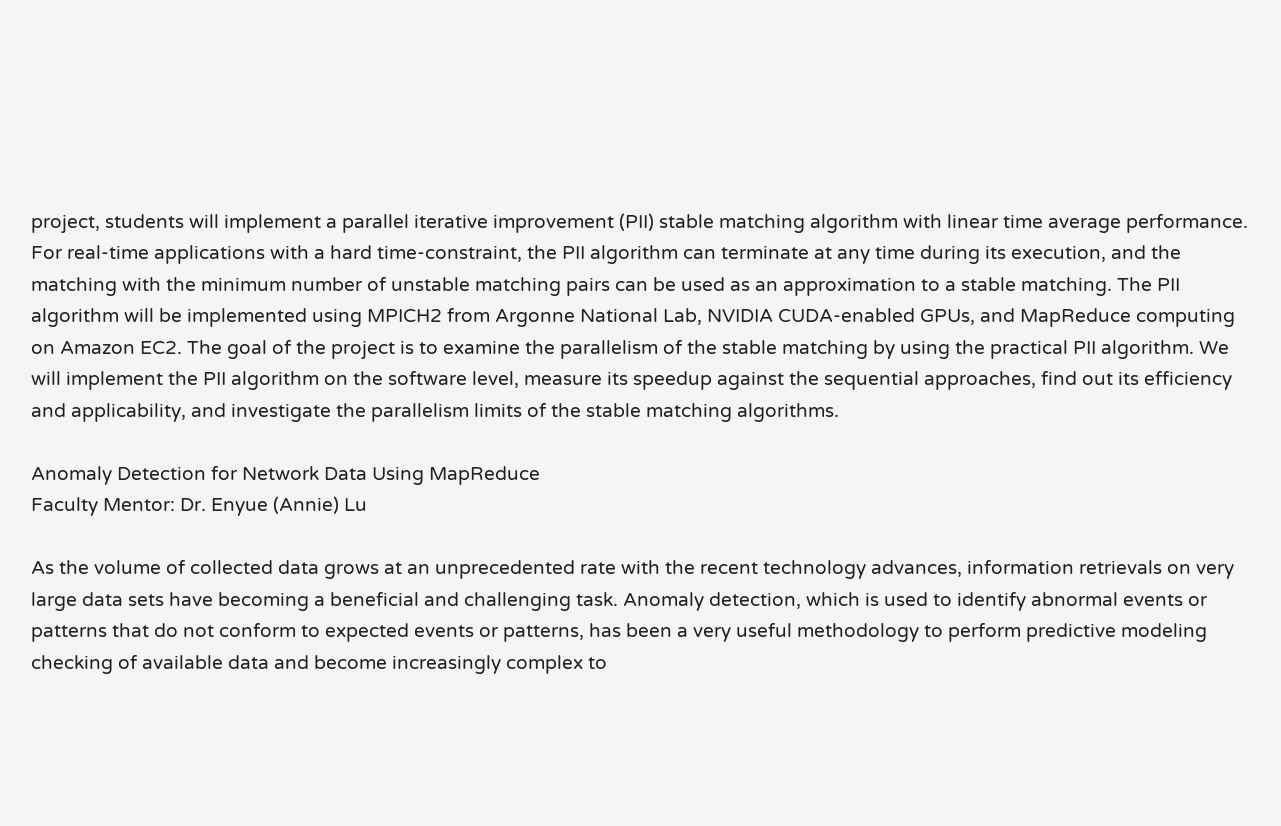project, students will implement a parallel iterative improvement (PII) stable matching algorithm with linear time average performance. For real-time applications with a hard time-constraint, the PII algorithm can terminate at any time during its execution, and the matching with the minimum number of unstable matching pairs can be used as an approximation to a stable matching. The PII algorithm will be implemented using MPICH2 from Argonne National Lab, NVIDIA CUDA-enabled GPUs, and MapReduce computing on Amazon EC2. The goal of the project is to examine the parallelism of the stable matching by using the practical PII algorithm. We will implement the PII algorithm on the software level, measure its speedup against the sequential approaches, find out its efficiency and applicability, and investigate the parallelism limits of the stable matching algorithms.

Anomaly Detection for Network Data Using MapReduce
Faculty Mentor: Dr. Enyue (Annie) Lu

As the volume of collected data grows at an unprecedented rate with the recent technology advances, information retrievals on very large data sets have becoming a beneficial and challenging task. Anomaly detection, which is used to identify abnormal events or patterns that do not conform to expected events or patterns, has been a very useful methodology to perform predictive modeling checking of available data and become increasingly complex to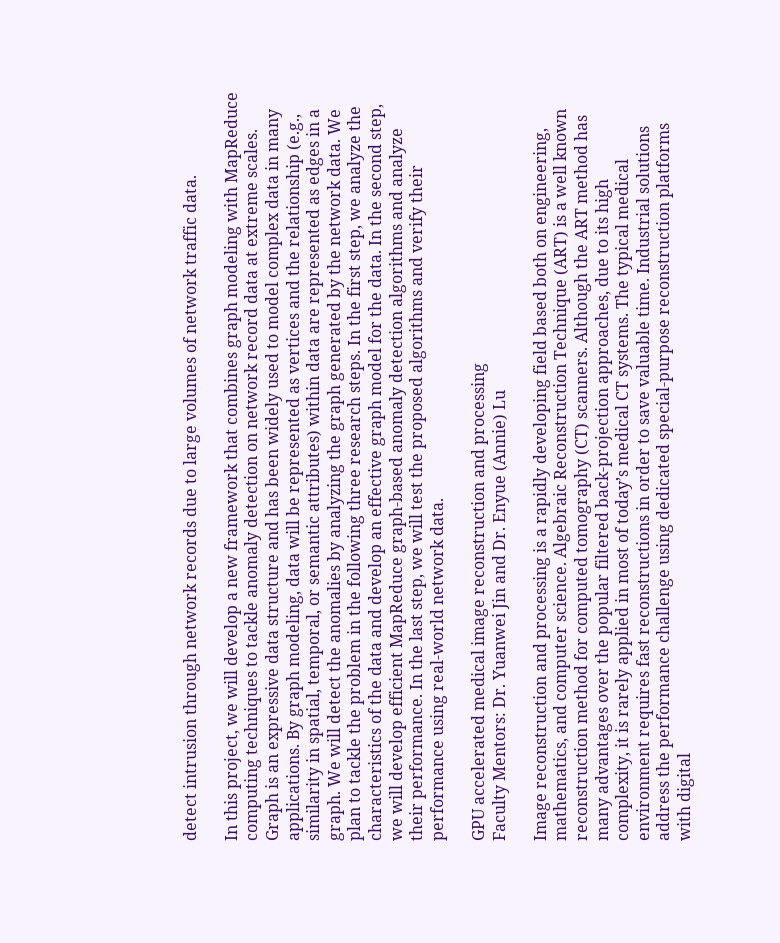detect intrusion through network records due to large volumes of network traffic data.

In this project, we will develop a new framework that combines graph modeling with MapReduce computing techniques to tackle anomaly detection on network record data at extreme scales. Graph is an expressive data structure and has been widely used to model complex data in many applications. By graph modeling, data will be represented as vertices and the relationship (e.g., similarity in spatial, temporal, or semantic attributes) within data are represented as edges in a graph. We will detect the anomalies by analyzing the graph generated by the network data. We plan to tackle the problem in the following three research steps. In the first step, we analyze the characteristics of the data and develop an effective graph model for the data. In the second step, we will develop efficient MapReduce graph-based anomaly detection algorithms and analyze their performance. In the last step, we will test the proposed algorithms and verify their performance using real-world network data.

GPU accelerated medical image reconstruction and processing
Faculty Mentors: Dr. Yuanwei Jin and Dr. Enyue (Annie) Lu

Image reconstruction and processing is a rapidly developing field based both on engineering, mathematics, and computer science. Algebraic Reconstruction Technique (ART) is a well known reconstruction method for computed tomography (CT) scanners. Although the ART method has many advantages over the popular filtered back-projection approaches, due to its high complexity, it is rarely applied in most of today’s medical CT systems. The typical medical environment requires fast reconstructions in order to save valuable time. Industrial solutions address the performance challenge using dedicated special-purpose reconstruction platforms with digital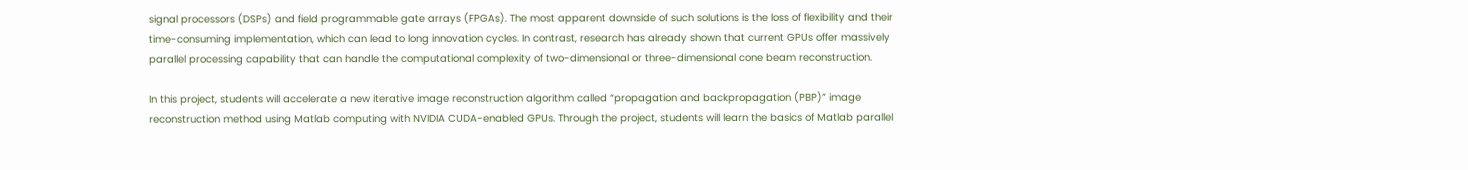signal processors (DSPs) and field programmable gate arrays (FPGAs). The most apparent downside of such solutions is the loss of flexibility and their time-consuming implementation, which can lead to long innovation cycles. In contrast, research has already shown that current GPUs offer massively parallel processing capability that can handle the computational complexity of two-dimensional or three-dimensional cone beam reconstruction.

In this project, students will accelerate a new iterative image reconstruction algorithm called “propagation and backpropagation (PBP)” image reconstruction method using Matlab computing with NVIDIA CUDA-enabled GPUs. Through the project, students will learn the basics of Matlab parallel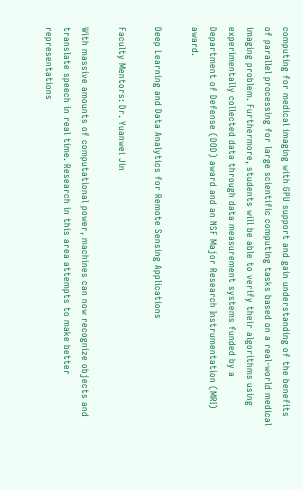computing for medical imaging with GPU support and gain understanding of the benefits of parallel processing for large scientific computing tasks based on a real-world medical imaging problem. Furthermore, students will be able to verify their algorithms using experimentally collected data through data measurement systems funded by a Department of Defense (DOD) award and an NSF Major Research Instrumentation (MRI) award.

Deep Learning and Data Analytics for Remote Sensing Applications

Faculty Mentors: Dr. Yuanwei Jin

With massive amounts of computational power, machines can now recognize objects and translate speech in real time. Research in this area attempts to make better representations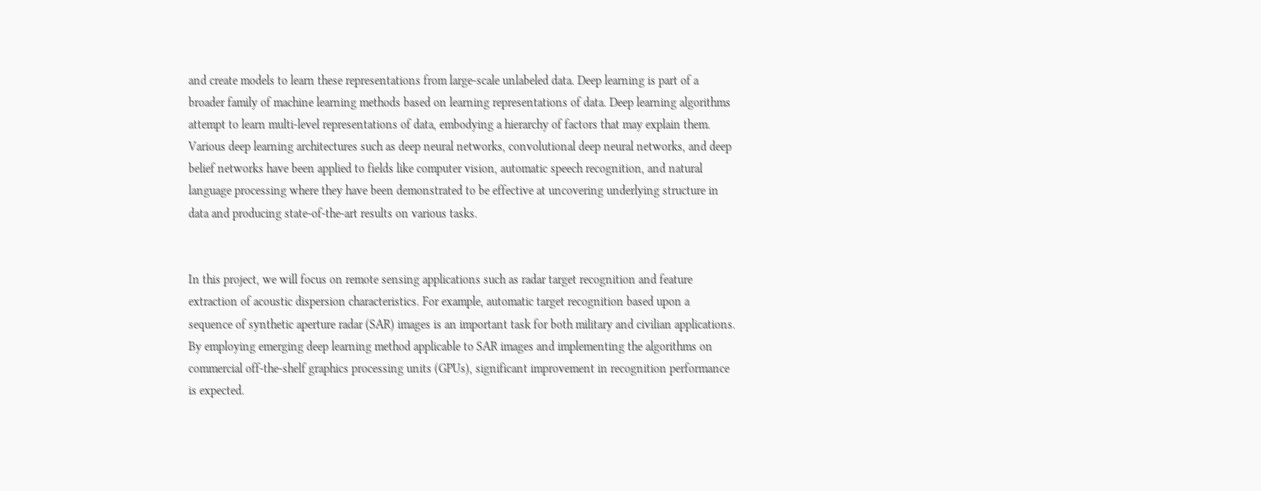and create models to learn these representations from large-scale unlabeled data. Deep learning is part of a broader family of machine learning methods based on learning representations of data. Deep learning algorithms attempt to learn multi-level representations of data, embodying a hierarchy of factors that may explain them. Various deep learning architectures such as deep neural networks, convolutional deep neural networks, and deep belief networks have been applied to fields like computer vision, automatic speech recognition, and natural language processing where they have been demonstrated to be effective at uncovering underlying structure in data and producing state-of-the-art results on various tasks.


In this project, we will focus on remote sensing applications such as radar target recognition and feature extraction of acoustic dispersion characteristics. For example, automatic target recognition based upon a sequence of synthetic aperture radar (SAR) images is an important task for both military and civilian applications. By employing emerging deep learning method applicable to SAR images and implementing the algorithms on commercial off-the-shelf graphics processing units (GPUs), significant improvement in recognition performance is expected.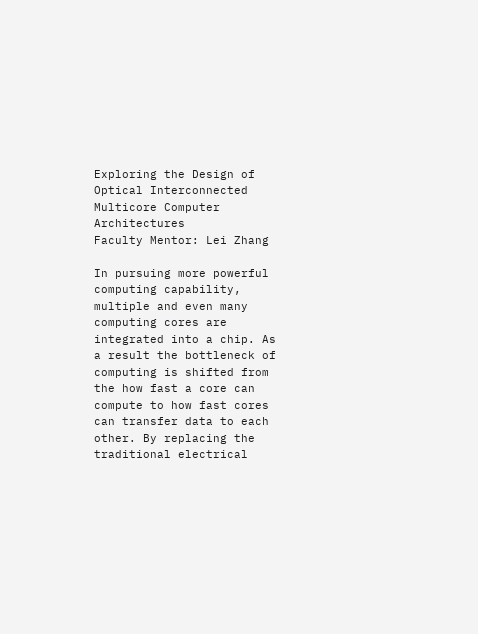Exploring the Design of Optical Interconnected Multicore Computer Architectures
Faculty Mentor: Lei Zhang

In pursuing more powerful computing capability, multiple and even many computing cores are integrated into a chip. As a result the bottleneck of computing is shifted from the how fast a core can compute to how fast cores can transfer data to each other. By replacing the traditional electrical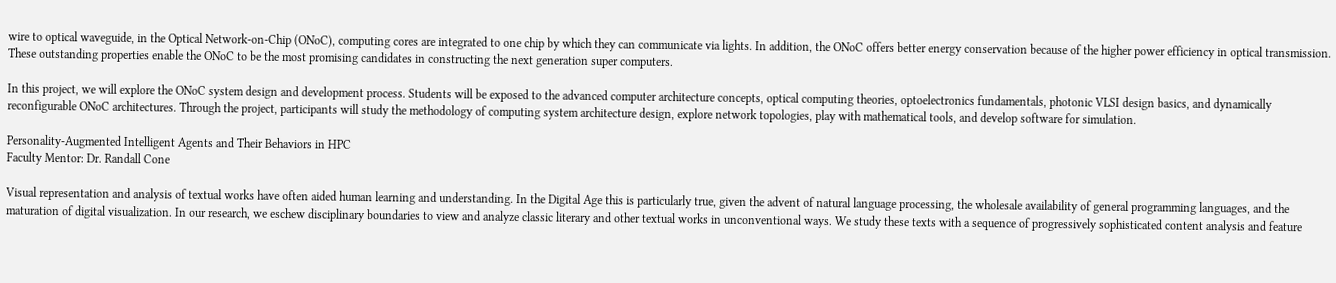wire to optical waveguide, in the Optical Network-on-Chip (ONoC), computing cores are integrated to one chip by which they can communicate via lights. In addition, the ONoC offers better energy conservation because of the higher power efficiency in optical transmission. These outstanding properties enable the ONoC to be the most promising candidates in constructing the next generation super computers.

In this project, we will explore the ONoC system design and development process. Students will be exposed to the advanced computer architecture concepts, optical computing theories, optoelectronics fundamentals, photonic VLSI design basics, and dynamically reconfigurable ONoC architectures. Through the project, participants will study the methodology of computing system architecture design, explore network topologies, play with mathematical tools, and develop software for simulation.

Personality-Augmented Intelligent Agents and Their Behaviors in HPC
Faculty Mentor: Dr. Randall Cone

Visual representation and analysis of textual works have often aided human learning and understanding. In the Digital Age this is particularly true, given the advent of natural language processing, the wholesale availability of general programming languages, and the maturation of digital visualization. In our research, we eschew disciplinary boundaries to view and analyze classic literary and other textual works in unconventional ways. We study these texts with a sequence of progressively sophisticated content analysis and feature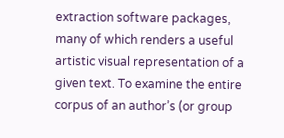extraction software packages, many of which renders a useful artistic visual representation of a given text. To examine the entire corpus of an author’s (or group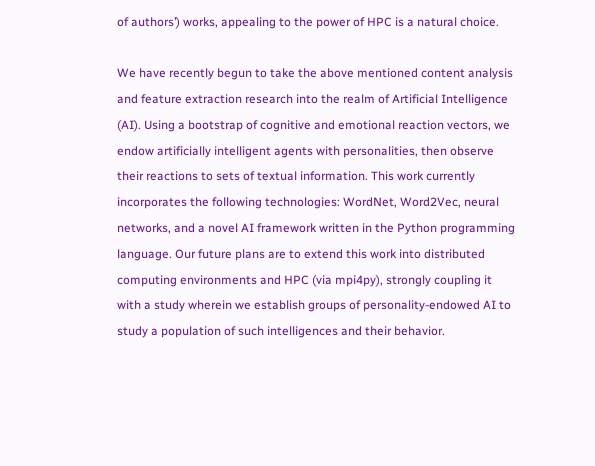of authors’) works, appealing to the power of HPC is a natural choice.

We have recently begun to take the above mentioned content analysis and feature extraction research into the realm of Artificial Intelligence (AI). Using a bootstrap of cognitive and emotional reaction vectors, we endow artificially intelligent agents with personalities, then observe their reactions to sets of textual information. This work currently incorporates the following technologies: WordNet, Word2Vec, neural networks, and a novel AI framework written in the Python programming language. Our future plans are to extend this work into distributed computing environments and HPC (via mpi4py), strongly coupling it with a study wherein we establish groups of personality-endowed AI to study a population of such intelligences and their behavior.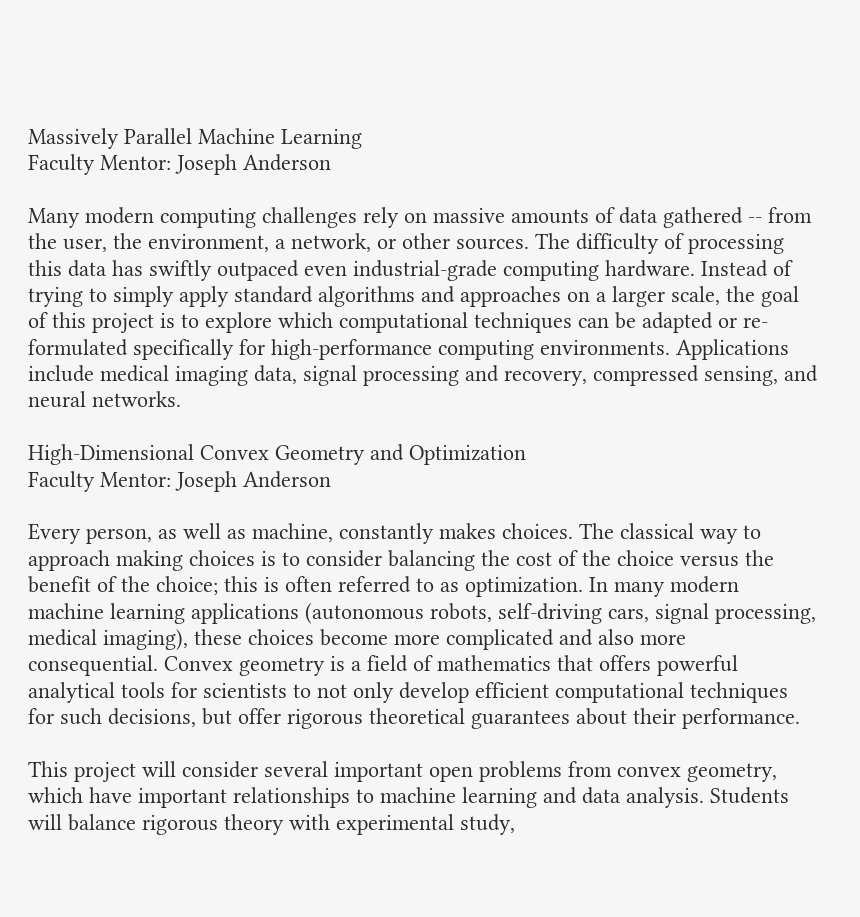Massively Parallel Machine Learning
Faculty Mentor: Joseph Anderson

Many modern computing challenges rely on massive amounts of data gathered -- from the user, the environment, a network, or other sources. The difficulty of processing this data has swiftly outpaced even industrial-grade computing hardware. Instead of trying to simply apply standard algorithms and approaches on a larger scale, the goal of this project is to explore which computational techniques can be adapted or re-formulated specifically for high-performance computing environments. Applications include medical imaging data, signal processing and recovery, compressed sensing, and neural networks.

High-Dimensional Convex Geometry and Optimization
Faculty Mentor: Joseph Anderson

Every person, as well as machine, constantly makes choices. The classical way to approach making choices is to consider balancing the cost of the choice versus the benefit of the choice; this is often referred to as optimization. In many modern machine learning applications (autonomous robots, self-driving cars, signal processing, medical imaging), these choices become more complicated and also more consequential. Convex geometry is a field of mathematics that offers powerful analytical tools for scientists to not only develop efficient computational techniques for such decisions, but offer rigorous theoretical guarantees about their performance.

This project will consider several important open problems from convex geometry, which have important relationships to machine learning and data analysis. Students will balance rigorous theory with experimental study,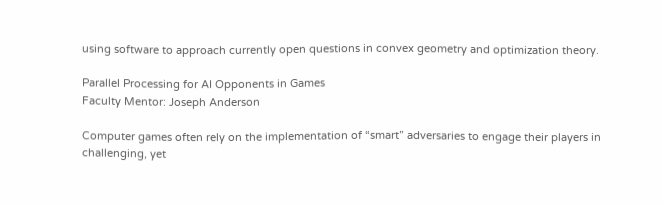using software to approach currently open questions in convex geometry and optimization theory.

Parallel Processing for AI Opponents in Games
Faculty Mentor: Joseph Anderson

Computer games often rely on the implementation of “smart” adversaries to engage their players in challenging, yet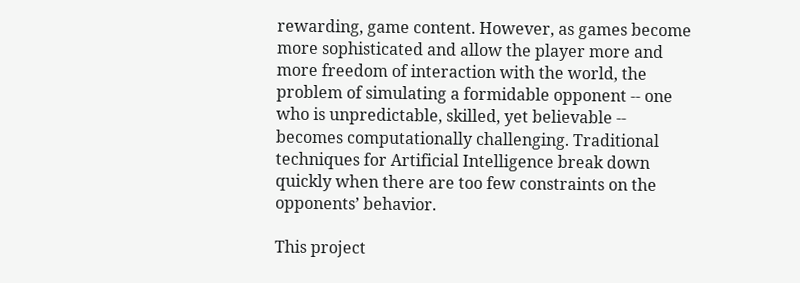rewarding, game content. However, as games become more sophisticated and allow the player more and more freedom of interaction with the world, the problem of simulating a formidable opponent -- one who is unpredictable, skilled, yet believable -- becomes computationally challenging. Traditional techniques for Artificial Intelligence break down quickly when there are too few constraints on the opponents’ behavior.

This project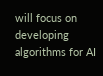will focus on developing algorithms for AI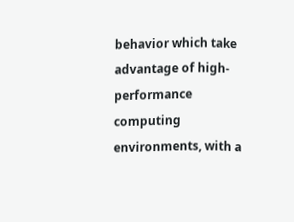behavior which take advantage of high-performance computing environments, with a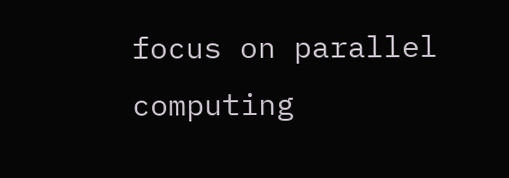focus on parallel computing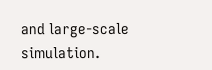and large-scale simulation.